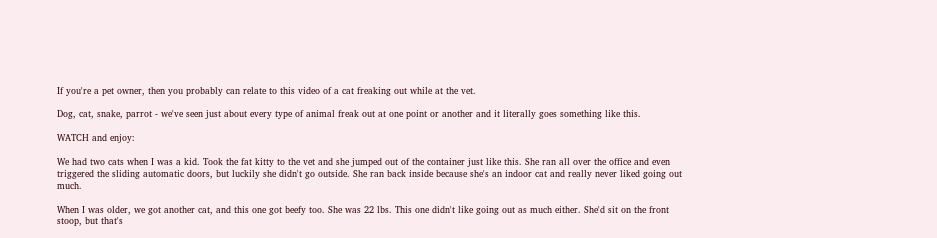If you're a pet owner, then you probably can relate to this video of a cat freaking out while at the vet.

Dog, cat, snake, parrot - we've seen just about every type of animal freak out at one point or another and it literally goes something like this.

WATCH and enjoy:

We had two cats when I was a kid. Took the fat kitty to the vet and she jumped out of the container just like this. She ran all over the office and even triggered the sliding automatic doors, but luckily she didn't go outside. She ran back inside because she's an indoor cat and really never liked going out much.

When I was older, we got another cat, and this one got beefy too. She was 22 lbs. This one didn't like going out as much either. She'd sit on the front stoop, but that's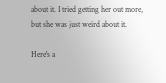about it. I tried getting her out more, but she was just weird about it.

Here's a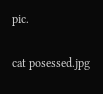pic.

cat posessed.jpg